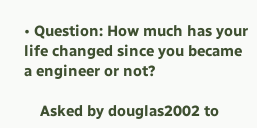• Question: How much has your life changed since you became a engineer or not?

    Asked by douglas2002 to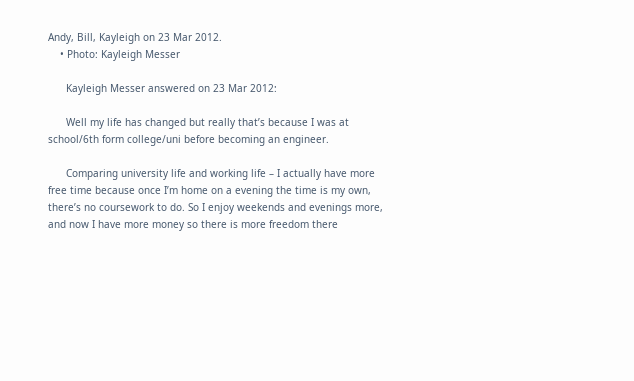Andy, Bill, Kayleigh on 23 Mar 2012.
    • Photo: Kayleigh Messer

      Kayleigh Messer answered on 23 Mar 2012:

      Well my life has changed but really that’s because I was at school/6th form college/uni before becoming an engineer.

      Comparing university life and working life – I actually have more free time because once I’m home on a evening the time is my own, there’s no coursework to do. So I enjoy weekends and evenings more, and now I have more money so there is more freedom there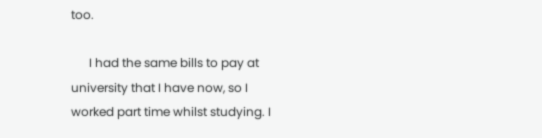too.

      I had the same bills to pay at university that I have now, so I worked part time whilst studying. I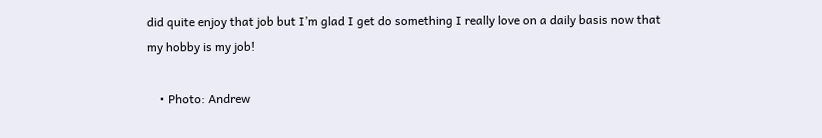did quite enjoy that job but I’m glad I get do something I really love on a daily basis now that my hobby is my job!

    • Photo: Andrew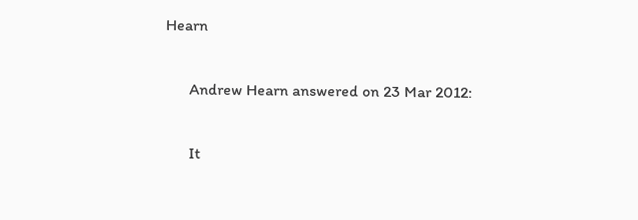Hearn

      Andrew Hearn answered on 23 Mar 2012:

      It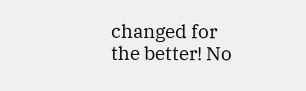changed for the better! No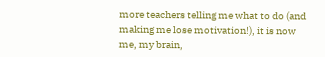more teachers telling me what to do (and making me lose motivation!), it is now me, my brain,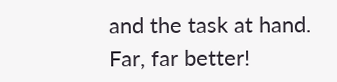and the task at hand. Far, far better!